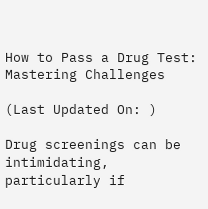How to Pass a Drug Test: Mastering Challenges

(Last Updated On: )

Drug screenings can be intimidating, particularly if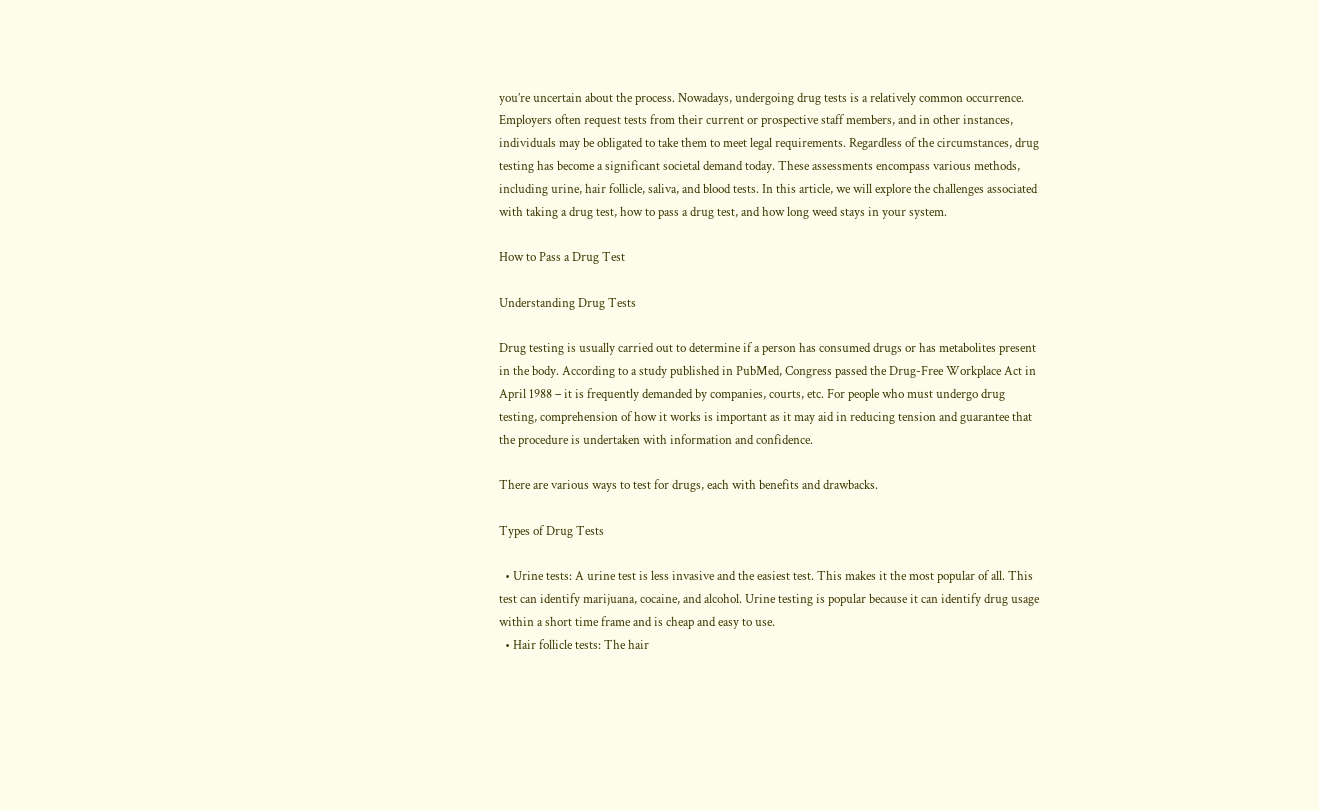you’re uncertain about the process. Nowadays, undergoing drug tests is a relatively common occurrence. Employers often request tests from their current or prospective staff members, and in other instances, individuals may be obligated to take them to meet legal requirements. Regardless of the circumstances, drug testing has become a significant societal demand today. These assessments encompass various methods, including urine, hair follicle, saliva, and blood tests. In this article, we will explore the challenges associated with taking a drug test, how to pass a drug test, and how long weed stays in your system.

How to Pass a Drug Test

Understanding Drug Tests

Drug testing is usually carried out to determine if a person has consumed drugs or has metabolites present in the body. According to a study published in PubMed, Congress passed the Drug-Free Workplace Act in April 1988 – it is frequently demanded by companies, courts, etc. For people who must undergo drug testing, comprehension of how it works is important as it may aid in reducing tension and guarantee that the procedure is undertaken with information and confidence.

There are various ways to test for drugs, each with benefits and drawbacks.

Types of Drug Tests

  • Urine tests: A urine test is less invasive and the easiest test. This makes it the most popular of all. This test can identify marijuana, cocaine, and alcohol. Urine testing is popular because it can identify drug usage within a short time frame and is cheap and easy to use.
  • Hair follicle tests: The hair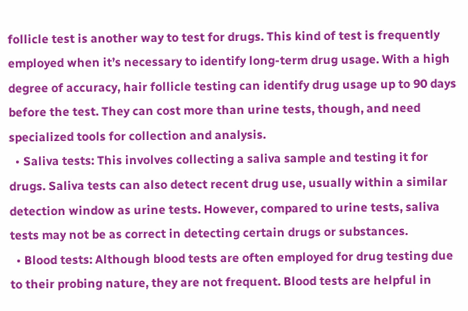follicle test is another way to test for drugs. This kind of test is frequently employed when it’s necessary to identify long-term drug usage. With a high degree of accuracy, hair follicle testing can identify drug usage up to 90 days before the test. They can cost more than urine tests, though, and need specialized tools for collection and analysis.
  • Saliva tests: This involves collecting a saliva sample and testing it for drugs. Saliva tests can also detect recent drug use, usually within a similar detection window as urine tests. However, compared to urine tests, saliva tests may not be as correct in detecting certain drugs or substances.
  • Blood tests: Although blood tests are often employed for drug testing due to their probing nature, they are not frequent. Blood tests are helpful in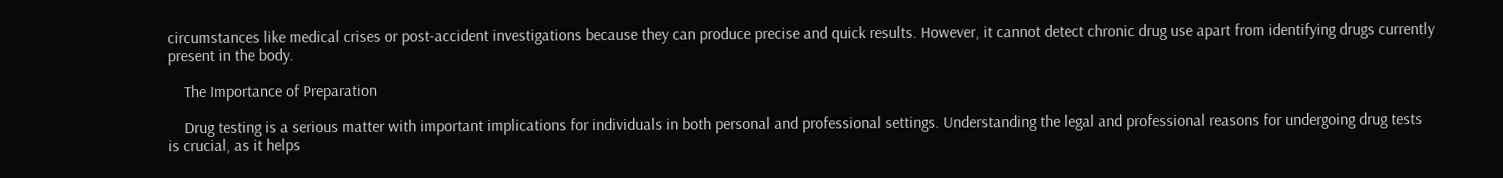circumstances like medical crises or post-accident investigations because they can produce precise and quick results. However, it cannot detect chronic drug use apart from identifying drugs currently present in the body.

    The Importance of Preparation

    Drug testing is a serious matter with important implications for individuals in both personal and professional settings. Understanding the legal and professional reasons for undergoing drug tests is crucial, as it helps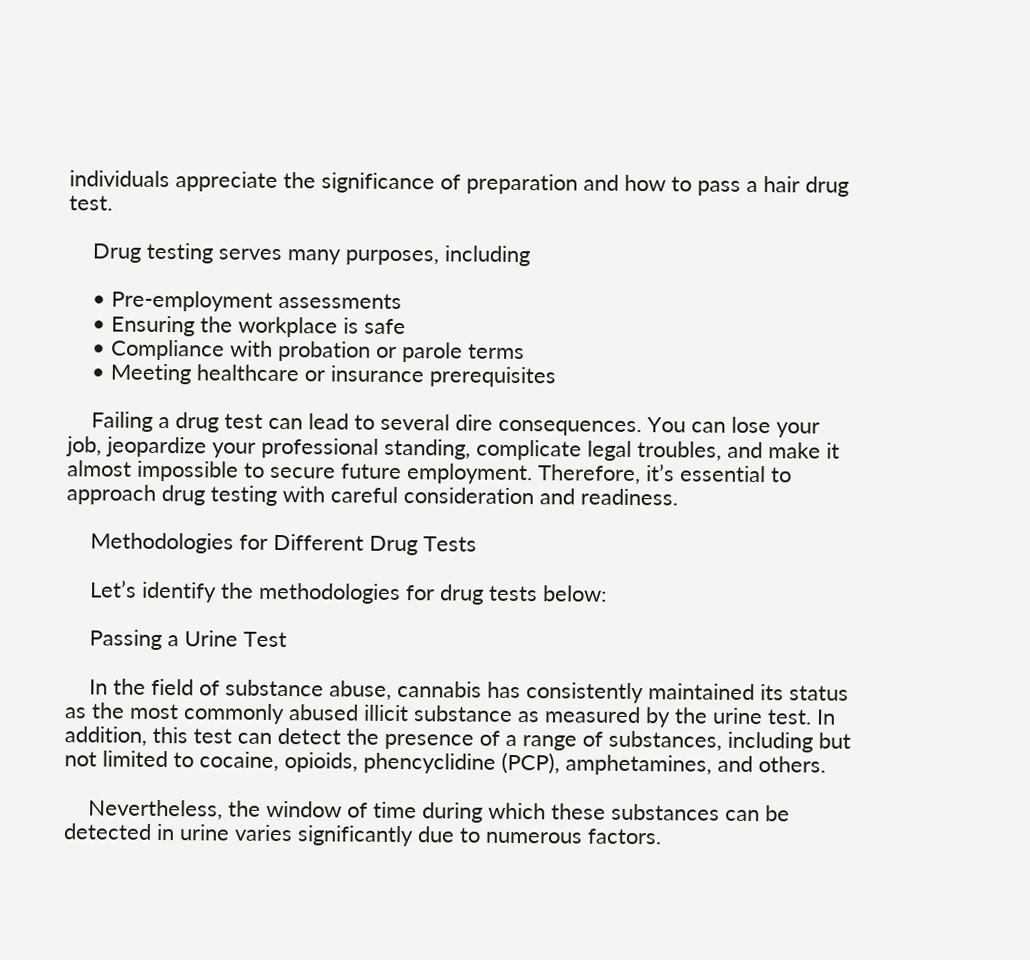individuals appreciate the significance of preparation and how to pass a hair drug test.

    Drug testing serves many purposes, including

    • Pre-employment assessments
    • Ensuring the workplace is safe
    • Compliance with probation or parole terms
    • Meeting healthcare or insurance prerequisites

    Failing a drug test can lead to several dire consequences. You can lose your job, jeopardize your professional standing, complicate legal troubles, and make it almost impossible to secure future employment. Therefore, it’s essential to approach drug testing with careful consideration and readiness.

    Methodologies for Different Drug Tests

    Let’s identify the methodologies for drug tests below:

    Passing a Urine Test

    In the field of substance abuse, cannabis has consistently maintained its status as the most commonly abused illicit substance as measured by the urine test. In addition, this test can detect the presence of a range of substances, including but not limited to cocaine, opioids, phencyclidine (PCP), amphetamines, and others.

    Nevertheless, the window of time during which these substances can be detected in urine varies significantly due to numerous factors.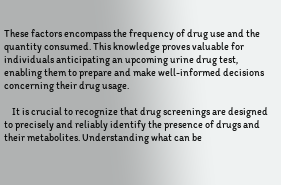These factors encompass the frequency of drug use and the quantity consumed. This knowledge proves valuable for individuals anticipating an upcoming urine drug test, enabling them to prepare and make well-informed decisions concerning their drug usage.

    It is crucial to recognize that drug screenings are designed to precisely and reliably identify the presence of drugs and their metabolites. Understanding what can be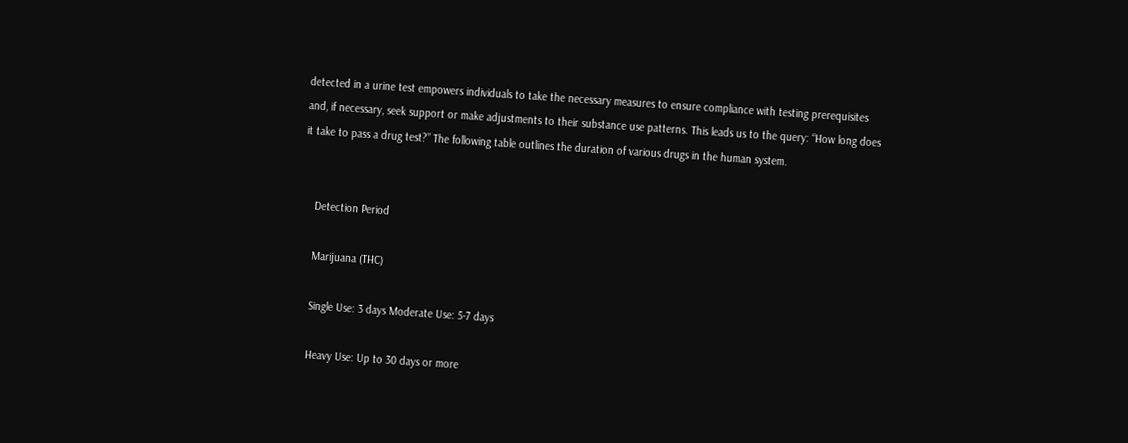detected in a urine test empowers individuals to take the necessary measures to ensure compliance with testing prerequisites and, if necessary, seek support or make adjustments to their substance use patterns. This leads us to the query: “How long does it take to pass a drug test?” The following table outlines the duration of various drugs in the human system.


    Detection Period

    Marijuana (THC)

    Single Use: 3 days Moderate Use: 5-7 days

    Heavy Use: Up to 30 days or more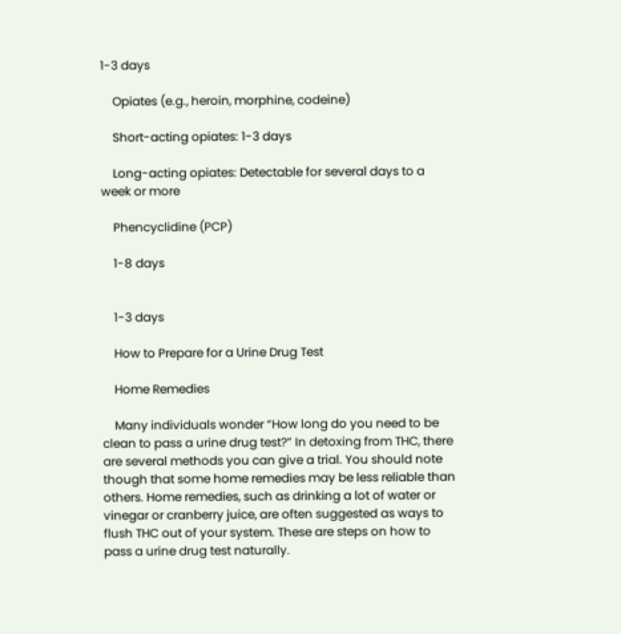1-3 days

    Opiates (e.g., heroin, morphine, codeine)

    Short-acting opiates: 1-3 days

    Long-acting opiates: Detectable for several days to a week or more

    Phencyclidine (PCP)

    1-8 days


    1-3 days

    How to Prepare for a Urine Drug Test

    Home Remedies

    Many individuals wonder “How long do you need to be clean to pass a urine drug test?” In detoxing from THC, there are several methods you can give a trial. You should note though that some home remedies may be less reliable than others. Home remedies, such as drinking a lot of water or vinegar or cranberry juice, are often suggested as ways to flush THC out of your system. These are steps on how to pass a urine drug test naturally.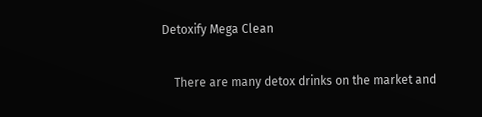Detoxify Mega Clean

    There are many detox drinks on the market and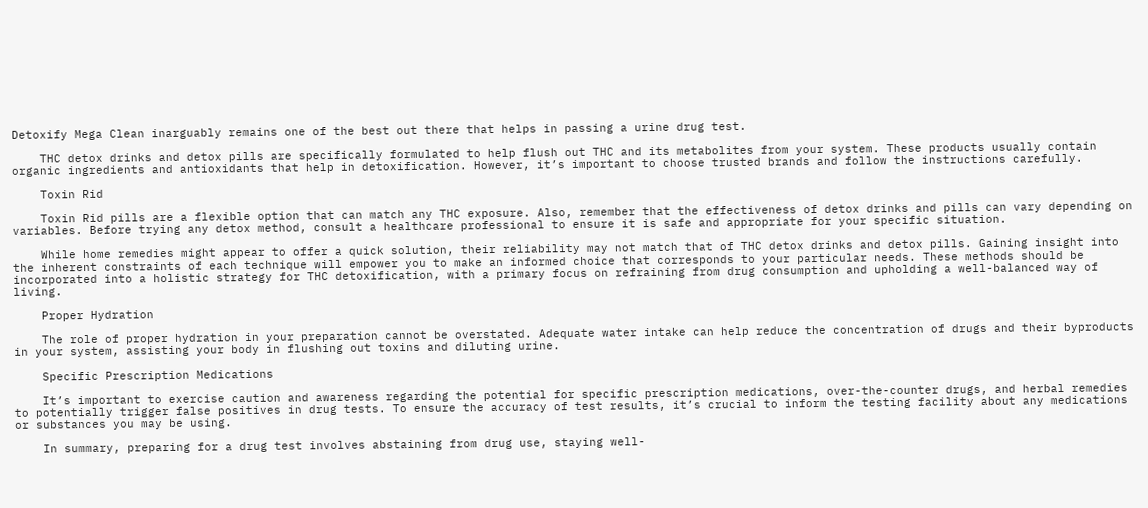Detoxify Mega Clean inarguably remains one of the best out there that helps in passing a urine drug test.

    THC detox drinks and detox pills are specifically formulated to help flush out THC and its metabolites from your system. These products usually contain organic ingredients and antioxidants that help in detoxification. However, it’s important to choose trusted brands and follow the instructions carefully.

    Toxin Rid

    Toxin Rid pills are a flexible option that can match any THC exposure. Also, remember that the effectiveness of detox drinks and pills can vary depending on variables. Before trying any detox method, consult a healthcare professional to ensure it is safe and appropriate for your specific situation.

    While home remedies might appear to offer a quick solution, their reliability may not match that of THC detox drinks and detox pills. Gaining insight into the inherent constraints of each technique will empower you to make an informed choice that corresponds to your particular needs. These methods should be incorporated into a holistic strategy for THC detoxification, with a primary focus on refraining from drug consumption and upholding a well-balanced way of living.

    Proper Hydration

    The role of proper hydration in your preparation cannot be overstated. Adequate water intake can help reduce the concentration of drugs and their byproducts in your system, assisting your body in flushing out toxins and diluting urine.

    Specific Prescription Medications

    It’s important to exercise caution and awareness regarding the potential for specific prescription medications, over-the-counter drugs, and herbal remedies to potentially trigger false positives in drug tests. To ensure the accuracy of test results, it’s crucial to inform the testing facility about any medications or substances you may be using.

    In summary, preparing for a drug test involves abstaining from drug use, staying well-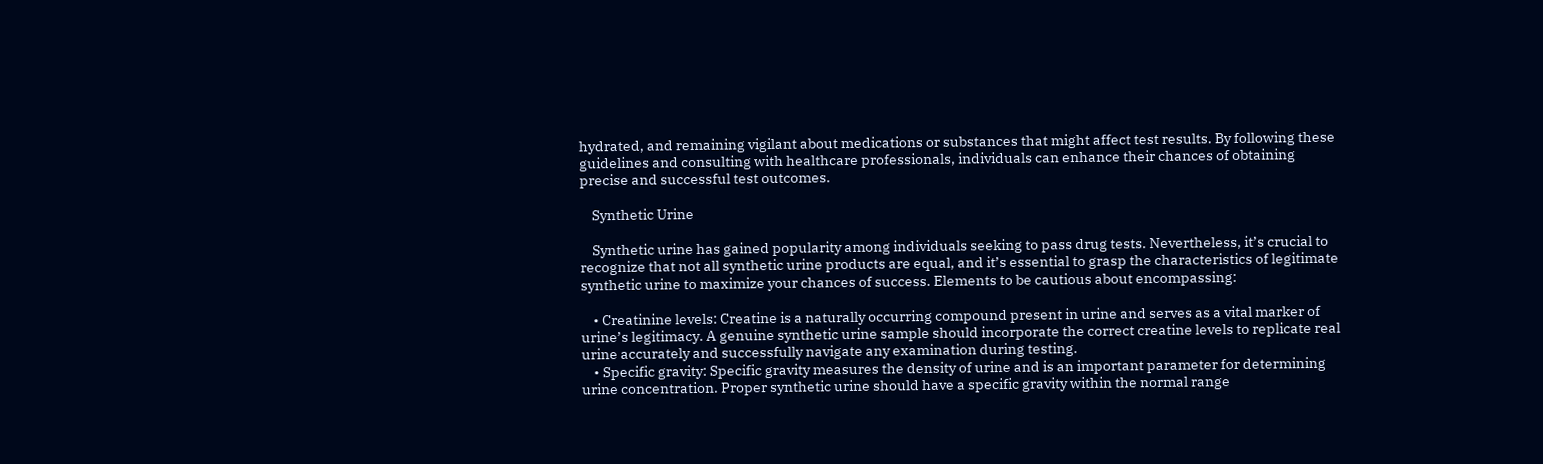hydrated, and remaining vigilant about medications or substances that might affect test results. By following these guidelines and consulting with healthcare professionals, individuals can enhance their chances of obtaining precise and successful test outcomes.

    Synthetic Urine

    Synthetic urine has gained popularity among individuals seeking to pass drug tests. Nevertheless, it’s crucial to recognize that not all synthetic urine products are equal, and it’s essential to grasp the characteristics of legitimate synthetic urine to maximize your chances of success. Elements to be cautious about encompassing:

    • Creatinine levels: Creatine is a naturally occurring compound present in urine and serves as a vital marker of urine’s legitimacy. A genuine synthetic urine sample should incorporate the correct creatine levels to replicate real urine accurately and successfully navigate any examination during testing.
    • Specific gravity: Specific gravity measures the density of urine and is an important parameter for determining urine concentration. Proper synthetic urine should have a specific gravity within the normal range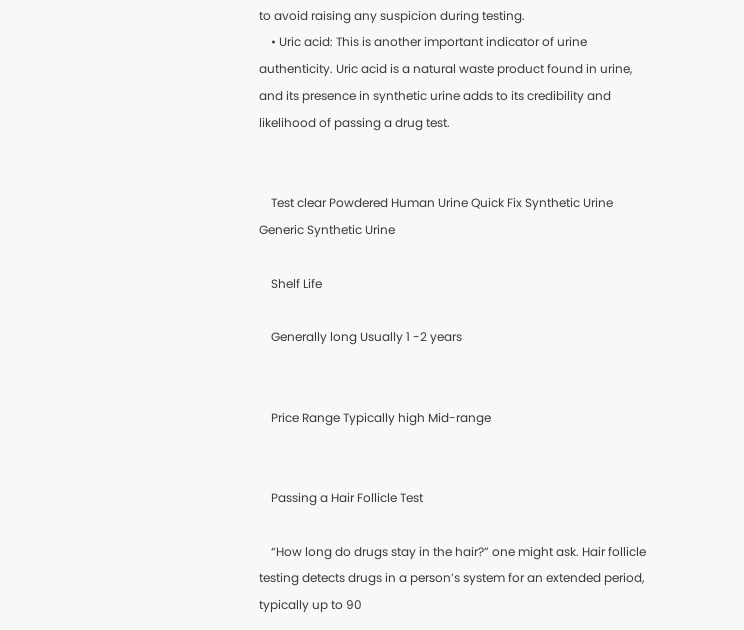to avoid raising any suspicion during testing.
    • Uric acid: This is another important indicator of urine authenticity. Uric acid is a natural waste product found in urine, and its presence in synthetic urine adds to its credibility and likelihood of passing a drug test.


    Test clear Powdered Human Urine Quick Fix Synthetic Urine Generic Synthetic Urine

    Shelf Life

    Generally long Usually 1 -2 years


    Price Range Typically high Mid-range


    Passing a Hair Follicle Test

    “How long do drugs stay in the hair?” one might ask. Hair follicle testing detects drugs in a person’s system for an extended period, typically up to 90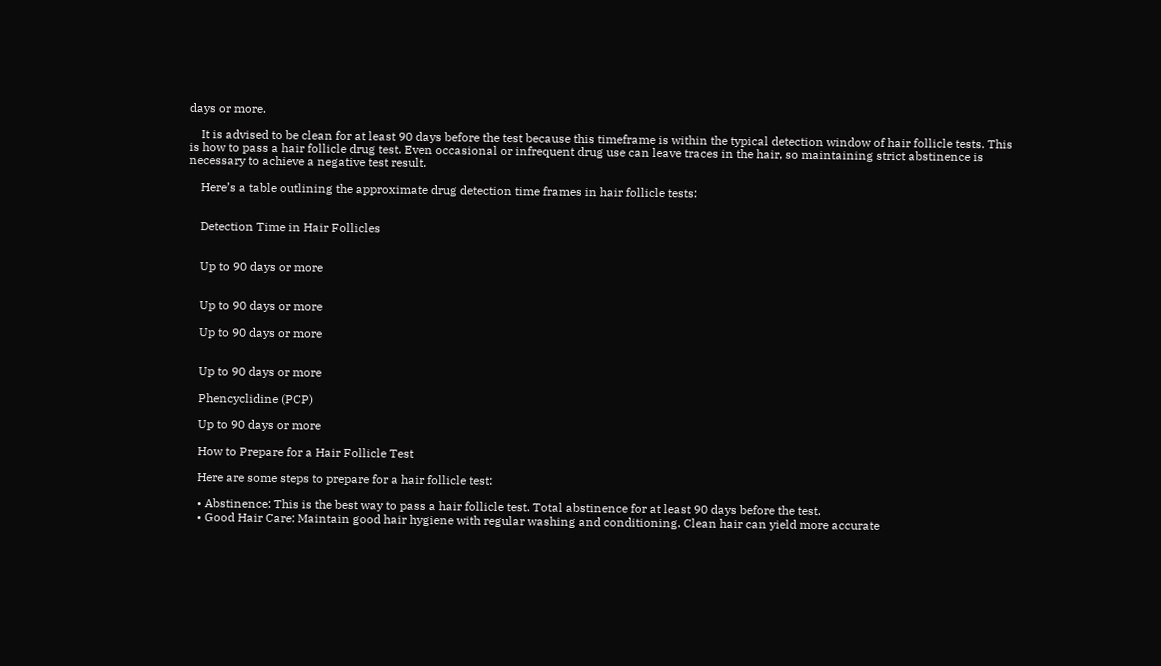days or more.

    It is advised to be clean for at least 90 days before the test because this timeframe is within the typical detection window of hair follicle tests. This is how to pass a hair follicle drug test. Even occasional or infrequent drug use can leave traces in the hair, so maintaining strict abstinence is necessary to achieve a negative test result.

    Here’s a table outlining the approximate drug detection time frames in hair follicle tests:


    Detection Time in Hair Follicles


    Up to 90 days or more


    Up to 90 days or more

    Up to 90 days or more


    Up to 90 days or more

    Phencyclidine (PCP)

    Up to 90 days or more

    How to Prepare for a Hair Follicle Test

    Here are some steps to prepare for a hair follicle test:

    • Abstinence: This is the best way to pass a hair follicle test. Total abstinence for at least 90 days before the test.
    • Good Hair Care: Maintain good hair hygiene with regular washing and conditioning. Clean hair can yield more accurate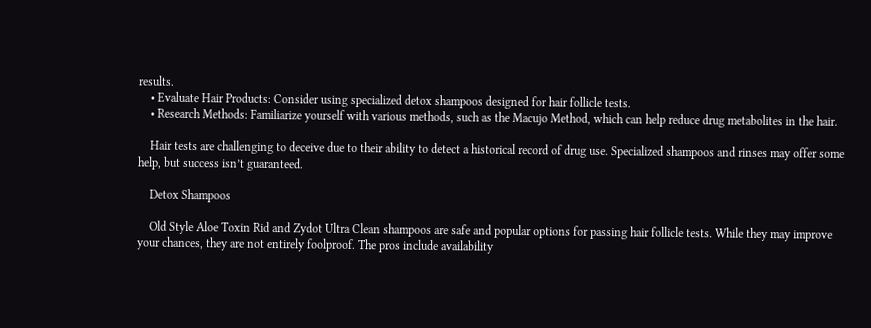results.
    • Evaluate Hair Products: Consider using specialized detox shampoos designed for hair follicle tests.
    • Research Methods: Familiarize yourself with various methods, such as the Macujo Method, which can help reduce drug metabolites in the hair.

    Hair tests are challenging to deceive due to their ability to detect a historical record of drug use. Specialized shampoos and rinses may offer some help, but success isn’t guaranteed.

    Detox Shampoos

    Old Style Aloe Toxin Rid and Zydot Ultra Clean shampoos are safe and popular options for passing hair follicle tests. While they may improve your chances, they are not entirely foolproof. The pros include availability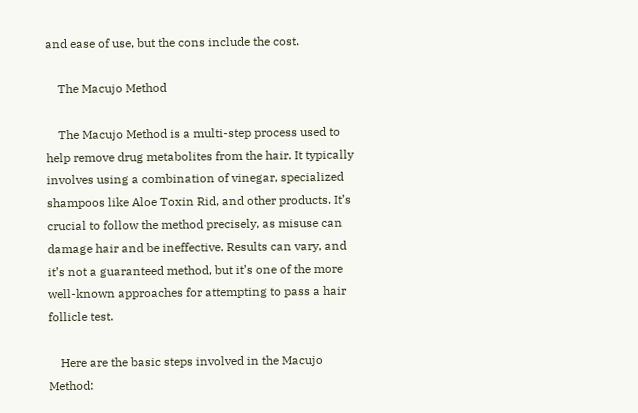and ease of use, but the cons include the cost.

    The Macujo Method

    The Macujo Method is a multi-step process used to help remove drug metabolites from the hair. It typically involves using a combination of vinegar, specialized shampoos like Aloe Toxin Rid, and other products. It’s crucial to follow the method precisely, as misuse can damage hair and be ineffective. Results can vary, and it’s not a guaranteed method, but it’s one of the more well-known approaches for attempting to pass a hair follicle test.

    Here are the basic steps involved in the Macujo Method: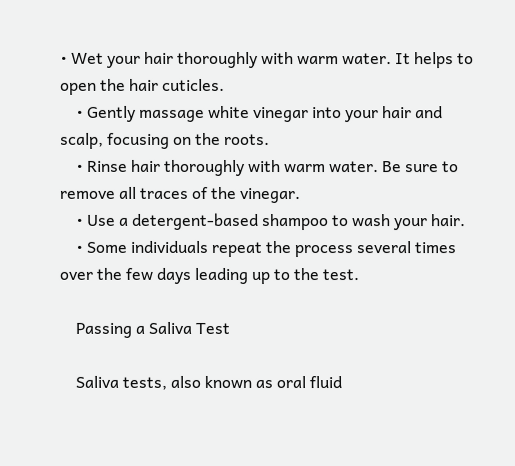• Wet your hair thoroughly with warm water. It helps to open the hair cuticles.
    • Gently massage white vinegar into your hair and scalp, focusing on the roots.
    • Rinse hair thoroughly with warm water. Be sure to remove all traces of the vinegar.
    • Use a detergent-based shampoo to wash your hair.
    • Some individuals repeat the process several times over the few days leading up to the test.

    Passing a Saliva Test

    Saliva tests, also known as oral fluid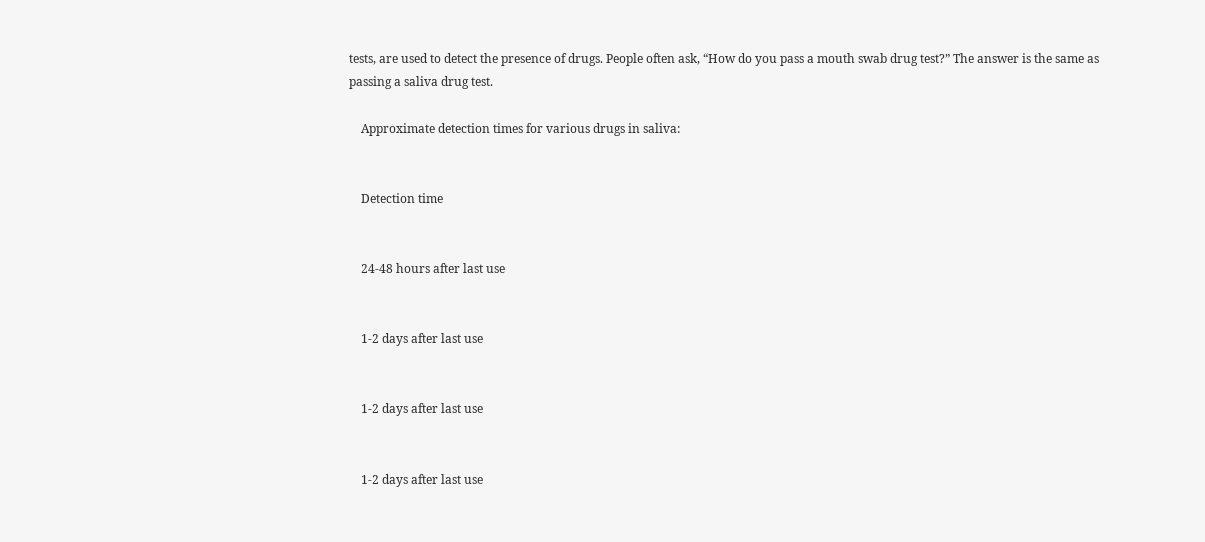tests, are used to detect the presence of drugs. People often ask, “How do you pass a mouth swab drug test?” The answer is the same as passing a saliva drug test.

    Approximate detection times for various drugs in saliva:


    Detection time


    24-48 hours after last use


    1-2 days after last use


    1-2 days after last use


    1-2 days after last use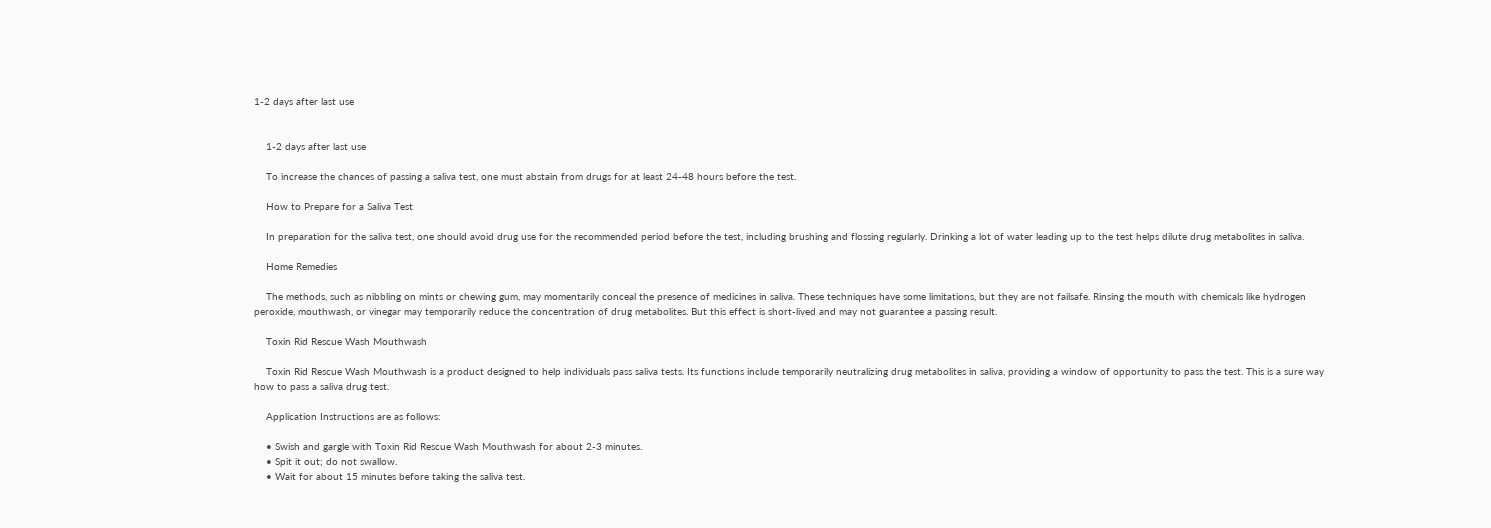1-2 days after last use


    1-2 days after last use

    To increase the chances of passing a saliva test, one must abstain from drugs for at least 24-48 hours before the test.

    How to Prepare for a Saliva Test

    In preparation for the saliva test, one should avoid drug use for the recommended period before the test, including brushing and flossing regularly. Drinking a lot of water leading up to the test helps dilute drug metabolites in saliva.

    Home Remedies

    The methods, such as nibbling on mints or chewing gum, may momentarily conceal the presence of medicines in saliva. These techniques have some limitations, but they are not failsafe. Rinsing the mouth with chemicals like hydrogen peroxide, mouthwash, or vinegar may temporarily reduce the concentration of drug metabolites. But this effect is short-lived and may not guarantee a passing result.

    Toxin Rid Rescue Wash Mouthwash

    Toxin Rid Rescue Wash Mouthwash is a product designed to help individuals pass saliva tests. Its functions include temporarily neutralizing drug metabolites in saliva, providing a window of opportunity to pass the test. This is a sure way how to pass a saliva drug test.

    Application Instructions are as follows:

    • Swish and gargle with Toxin Rid Rescue Wash Mouthwash for about 2-3 minutes.
    • Spit it out; do not swallow.
    • Wait for about 15 minutes before taking the saliva test.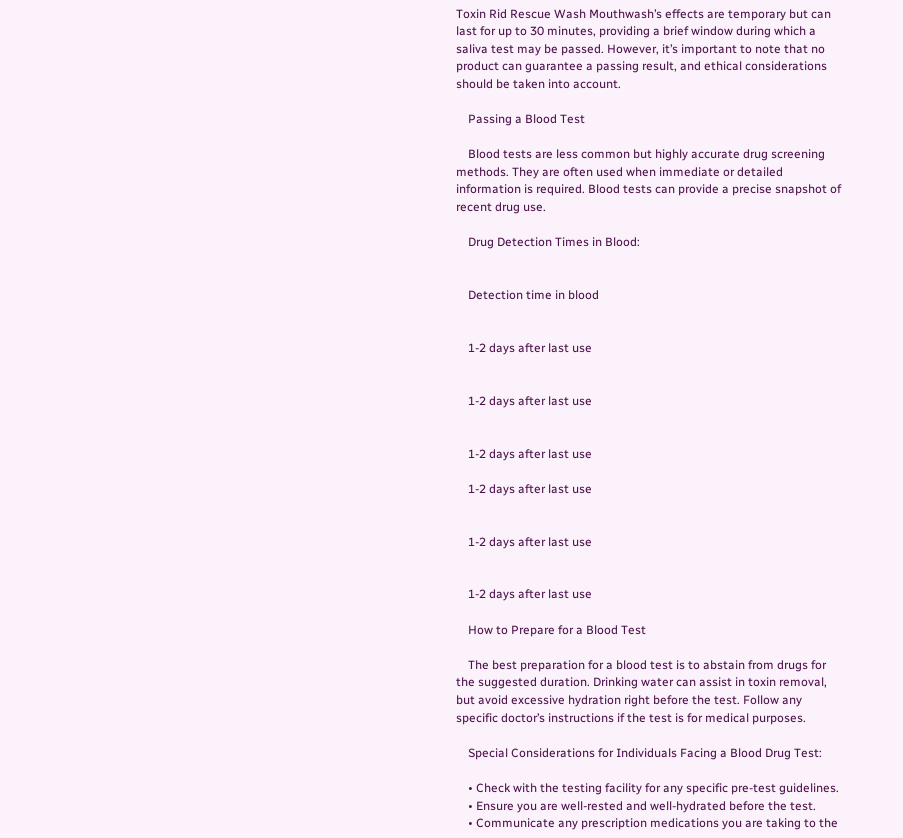Toxin Rid Rescue Wash Mouthwash’s effects are temporary but can last for up to 30 minutes, providing a brief window during which a saliva test may be passed. However, it’s important to note that no product can guarantee a passing result, and ethical considerations should be taken into account.

    Passing a Blood Test

    Blood tests are less common but highly accurate drug screening methods. They are often used when immediate or detailed information is required. Blood tests can provide a precise snapshot of recent drug use.

    Drug Detection Times in Blood:


    Detection time in blood


    1-2 days after last use


    1-2 days after last use


    1-2 days after last use

    1-2 days after last use


    1-2 days after last use


    1-2 days after last use

    How to Prepare for a Blood Test

    The best preparation for a blood test is to abstain from drugs for the suggested duration. Drinking water can assist in toxin removal, but avoid excessive hydration right before the test. Follow any specific doctor’s instructions if the test is for medical purposes.

    Special Considerations for Individuals Facing a Blood Drug Test:

    • Check with the testing facility for any specific pre-test guidelines.
    • Ensure you are well-rested and well-hydrated before the test.
    • Communicate any prescription medications you are taking to the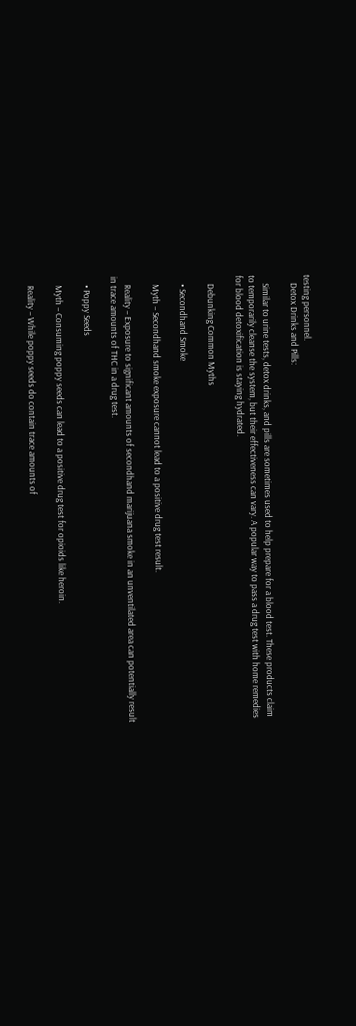testing personnel.
    Detox Drinks and Pills:

    Similar to urine tests, detox drinks, and pills are sometimes used to help prepare for a blood test. These products claim to temporarily cleanse the system, but their effectiveness can vary. A popular way to pass a drug test with home remedies for blood detoxification is staying hydrated.

    Debunking Common Myths

    • Secondhand Smoke

    Myth – Secondhand smoke exposure cannot lead to a positive drug test result.

    Reality – Exposure to significant amounts of secondhand marijuana smoke in an unventilated area can potentially result in trace amounts of THC in a drug test.

    • Poppy Seeds

    Myth – Consuming poppy seeds can lead to a positive drug test for opioids like heroin.

    Reality – While poppy seeds do contain trace amounts of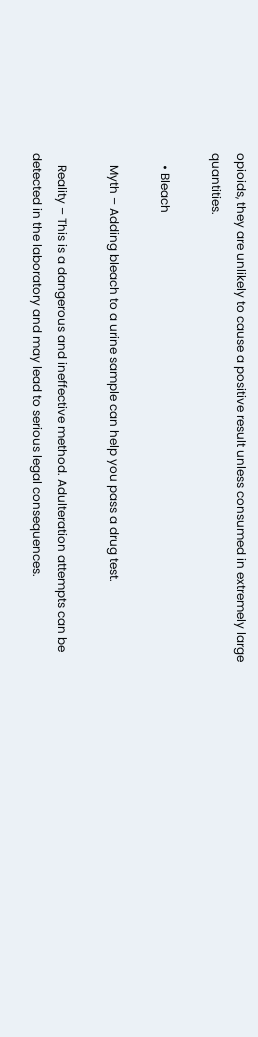opioids, they are unlikely to cause a positive result unless consumed in extremely large quantities.

    • Bleach

    Myth – Adding bleach to a urine sample can help you pass a drug test.

    Reality – This is a dangerous and ineffective method. Adulteration attempts can be detected in the laboratory and may lead to serious legal consequences.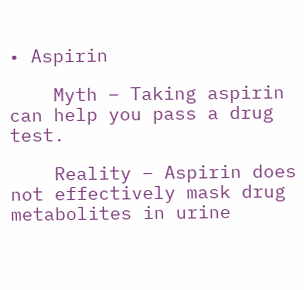• Aspirin

    Myth – Taking aspirin can help you pass a drug test.

    Reality – Aspirin does not effectively mask drug metabolites in urine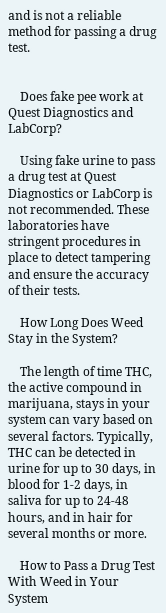and is not a reliable method for passing a drug test.


    Does fake pee work at Quest Diagnostics and LabCorp?

    Using fake urine to pass a drug test at Quest Diagnostics or LabCorp is not recommended. These laboratories have stringent procedures in place to detect tampering and ensure the accuracy of their tests.

    How Long Does Weed Stay in the System?

    The length of time THC, the active compound in marijuana, stays in your system can vary based on several factors. Typically, THC can be detected in urine for up to 30 days, in blood for 1-2 days, in saliva for up to 24-48 hours, and in hair for several months or more.

    How to Pass a Drug Test With Weed in Your System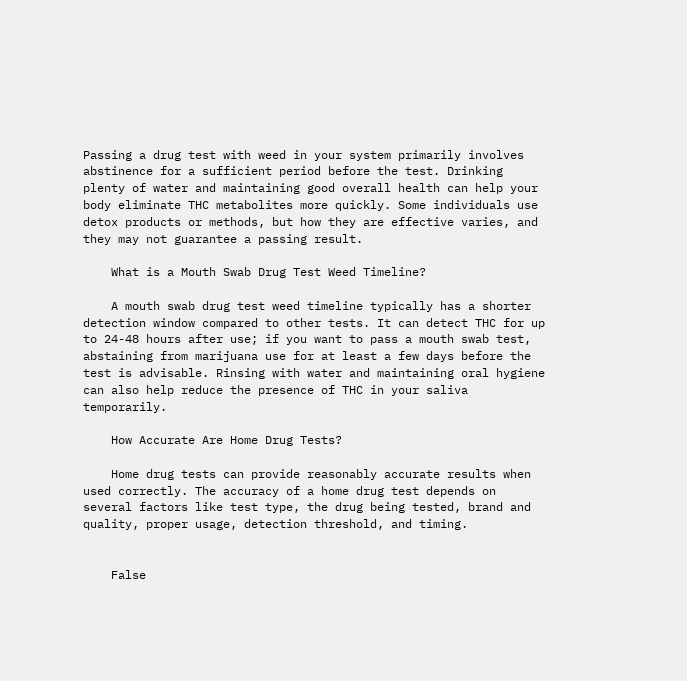Passing a drug test with weed in your system primarily involves abstinence for a sufficient period before the test. Drinking plenty of water and maintaining good overall health can help your body eliminate THC metabolites more quickly. Some individuals use detox products or methods, but how they are effective varies, and they may not guarantee a passing result.

    What is a Mouth Swab Drug Test Weed Timeline?

    A mouth swab drug test weed timeline typically has a shorter detection window compared to other tests. It can detect THC for up to 24-48 hours after use; if you want to pass a mouth swab test, abstaining from marijuana use for at least a few days before the test is advisable. Rinsing with water and maintaining oral hygiene can also help reduce the presence of THC in your saliva temporarily.

    How Accurate Are Home Drug Tests?

    Home drug tests can provide reasonably accurate results when used correctly. The accuracy of a home drug test depends on several factors like test type, the drug being tested, brand and quality, proper usage, detection threshold, and timing.


    False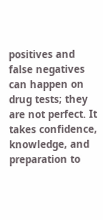positives and false negatives can happen on drug tests; they are not perfect. It takes confidence, knowledge, and preparation to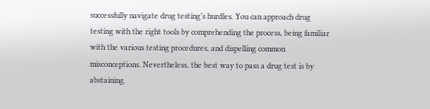successfully navigate drug testing’s hurdles. You can approach drug testing with the right tools by comprehending the process, being familiar with the various testing procedures, and dispelling common misconceptions. Nevertheless, the best way to pass a drug test is by abstaining.